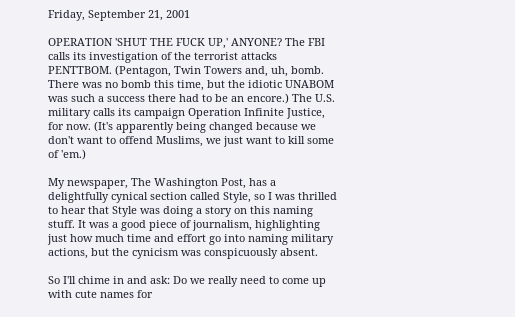Friday, September 21, 2001

OPERATION 'SHUT THE FUCK UP,' ANYONE? The FBI calls its investigation of the terrorist attacks PENTTBOM. (Pentagon, Twin Towers and, uh, bomb. There was no bomb this time, but the idiotic UNABOM was such a success there had to be an encore.) The U.S. military calls its campaign Operation Infinite Justice, for now. (It's apparently being changed because we don't want to offend Muslims, we just want to kill some of 'em.)

My newspaper, The Washington Post, has a delightfully cynical section called Style, so I was thrilled to hear that Style was doing a story on this naming stuff. It was a good piece of journalism, highlighting just how much time and effort go into naming military actions, but the cynicism was conspicuously absent.

So I'll chime in and ask: Do we really need to come up with cute names for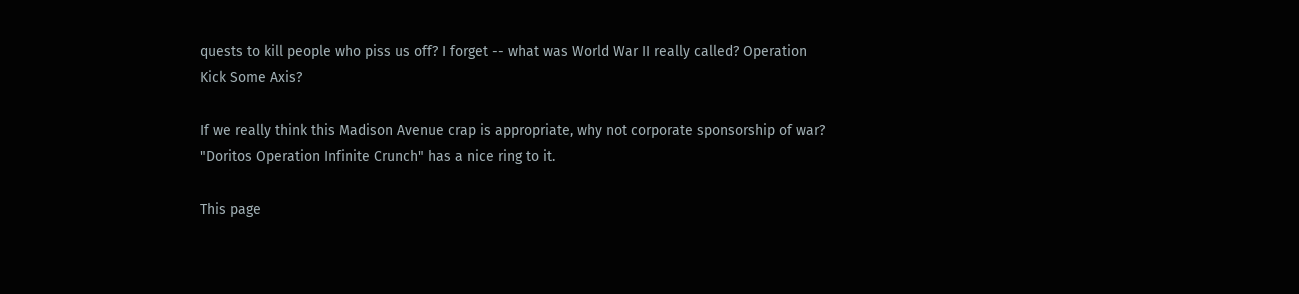quests to kill people who piss us off? I forget -- what was World War II really called? Operation Kick Some Axis?

If we really think this Madison Avenue crap is appropriate, why not corporate sponsorship of war? "Doritos Operation Infinite Crunch" has a nice ring to it.

This page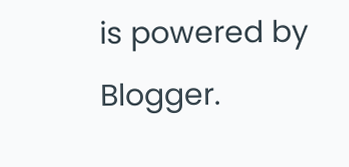is powered by Blogger.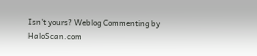Isn't yours? Weblog Commenting by HaloScan.com